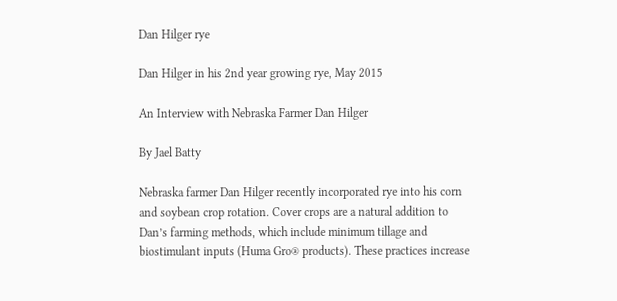Dan Hilger rye

Dan Hilger in his 2nd year growing rye, May 2015

An Interview with Nebraska Farmer Dan Hilger

By Jael Batty

Nebraska farmer Dan Hilger recently incorporated rye into his corn and soybean crop rotation. Cover crops are a natural addition to Dan’s farming methods, which include minimum tillage and biostimulant inputs (Huma Gro® products). These practices increase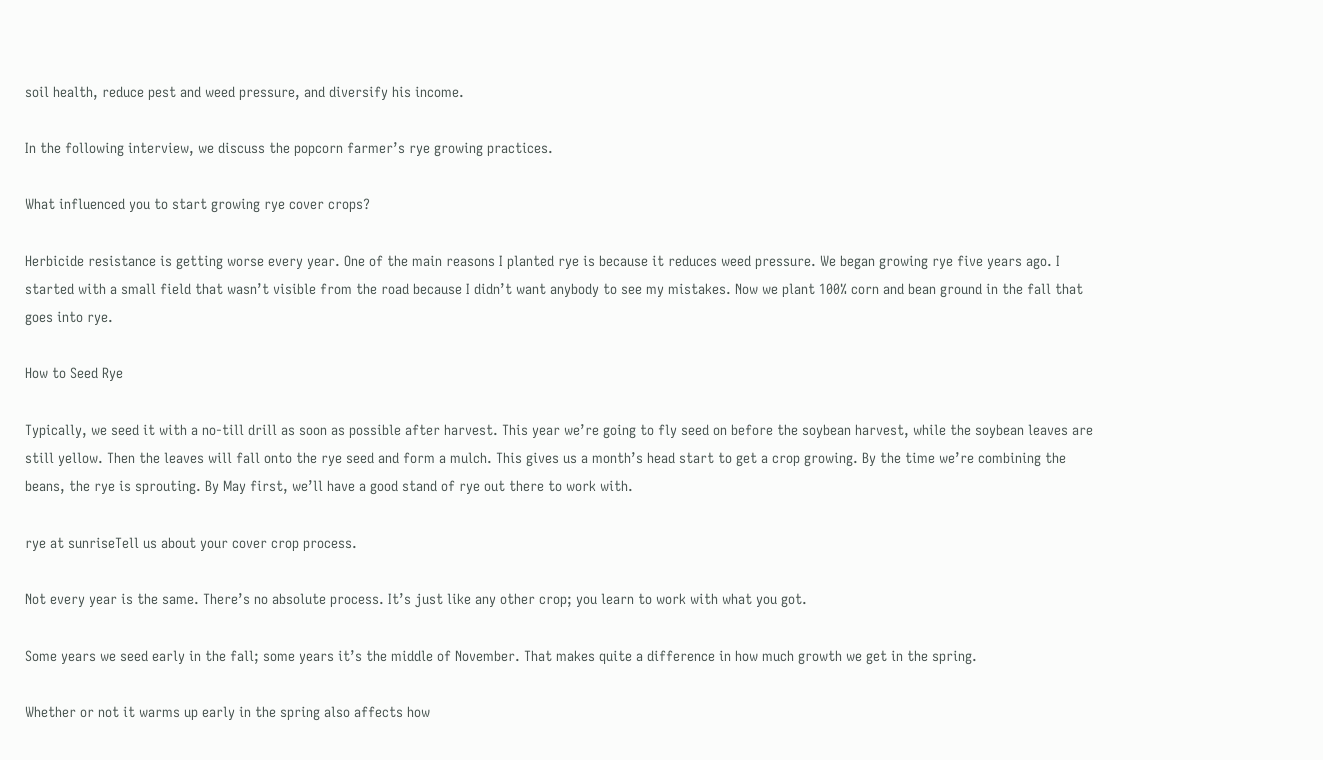soil health, reduce pest and weed pressure, and diversify his income.

In the following interview, we discuss the popcorn farmer’s rye growing practices.

What influenced you to start growing rye cover crops?

Herbicide resistance is getting worse every year. One of the main reasons I planted rye is because it reduces weed pressure. We began growing rye five years ago. I started with a small field that wasn’t visible from the road because I didn’t want anybody to see my mistakes. Now we plant 100% corn and bean ground in the fall that goes into rye.

How to Seed Rye

Typically, we seed it with a no-till drill as soon as possible after harvest. This year we’re going to fly seed on before the soybean harvest, while the soybean leaves are still yellow. Then the leaves will fall onto the rye seed and form a mulch. This gives us a month’s head start to get a crop growing. By the time we’re combining the beans, the rye is sprouting. By May first, we’ll have a good stand of rye out there to work with.

rye at sunriseTell us about your cover crop process.

Not every year is the same. There’s no absolute process. It’s just like any other crop; you learn to work with what you got.

Some years we seed early in the fall; some years it’s the middle of November. That makes quite a difference in how much growth we get in the spring.

Whether or not it warms up early in the spring also affects how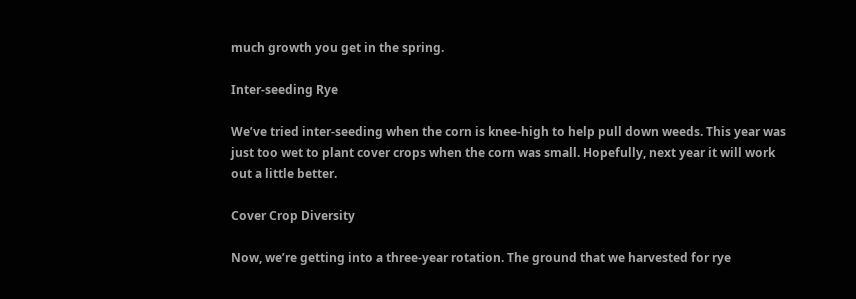much growth you get in the spring.

Inter-seeding Rye

We’ve tried inter-seeding when the corn is knee-high to help pull down weeds. This year was just too wet to plant cover crops when the corn was small. Hopefully, next year it will work out a little better.

Cover Crop Diversity

Now, we’re getting into a three-year rotation. The ground that we harvested for rye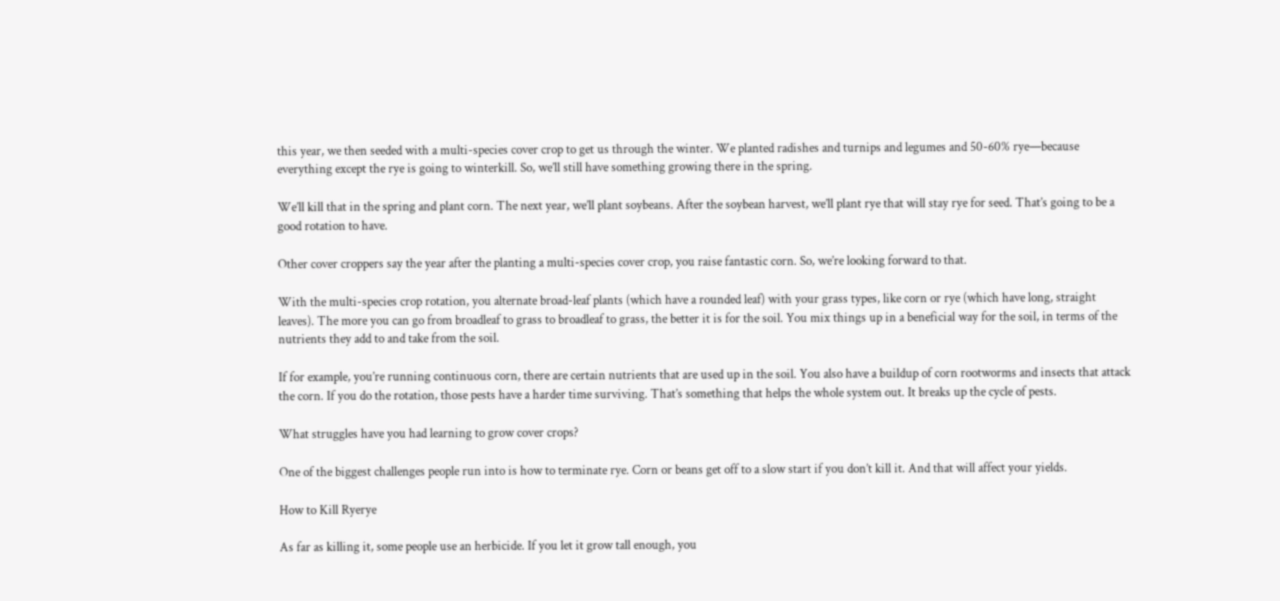this year, we then seeded with a multi-species cover crop to get us through the winter. We planted radishes and turnips and legumes and 50-60% rye—because everything except the rye is going to winterkill. So, we’ll still have something growing there in the spring.

We’ll kill that in the spring and plant corn. The next year, we’ll plant soybeans. After the soybean harvest, we’ll plant rye that will stay rye for seed. That’s going to be a good rotation to have.

Other cover croppers say the year after the planting a multi-species cover crop, you raise fantastic corn. So, we’re looking forward to that.

With the multi-species crop rotation, you alternate broad-leaf plants (which have a rounded leaf) with your grass types, like corn or rye (which have long, straight leaves). The more you can go from broadleaf to grass to broadleaf to grass, the better it is for the soil. You mix things up in a beneficial way for the soil, in terms of the nutrients they add to and take from the soil.

If for example, you’re running continuous corn, there are certain nutrients that are used up in the soil. You also have a buildup of corn rootworms and insects that attack the corn. If you do the rotation, those pests have a harder time surviving. That’s something that helps the whole system out. It breaks up the cycle of pests.

What struggles have you had learning to grow cover crops?

One of the biggest challenges people run into is how to terminate rye. Corn or beans get off to a slow start if you don’t kill it. And that will affect your yields.

How to Kill Ryerye

As far as killing it, some people use an herbicide. If you let it grow tall enough, you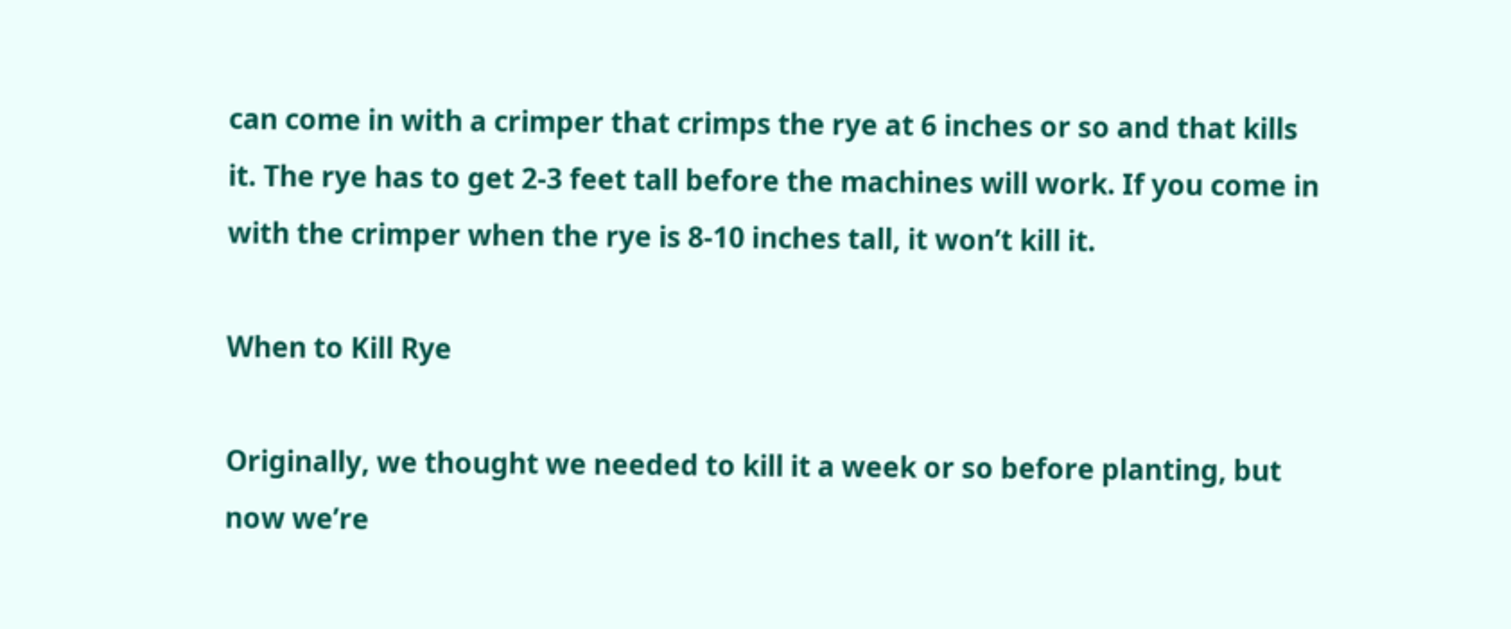can come in with a crimper that crimps the rye at 6 inches or so and that kills it. The rye has to get 2-3 feet tall before the machines will work. If you come in with the crimper when the rye is 8-10 inches tall, it won’t kill it.

When to Kill Rye

Originally, we thought we needed to kill it a week or so before planting, but now we’re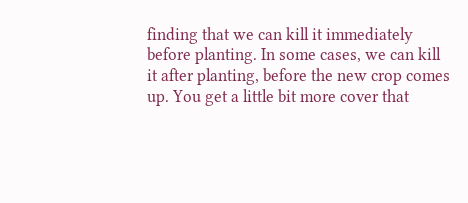finding that we can kill it immediately before planting. In some cases, we can kill it after planting, before the new crop comes up. You get a little bit more cover that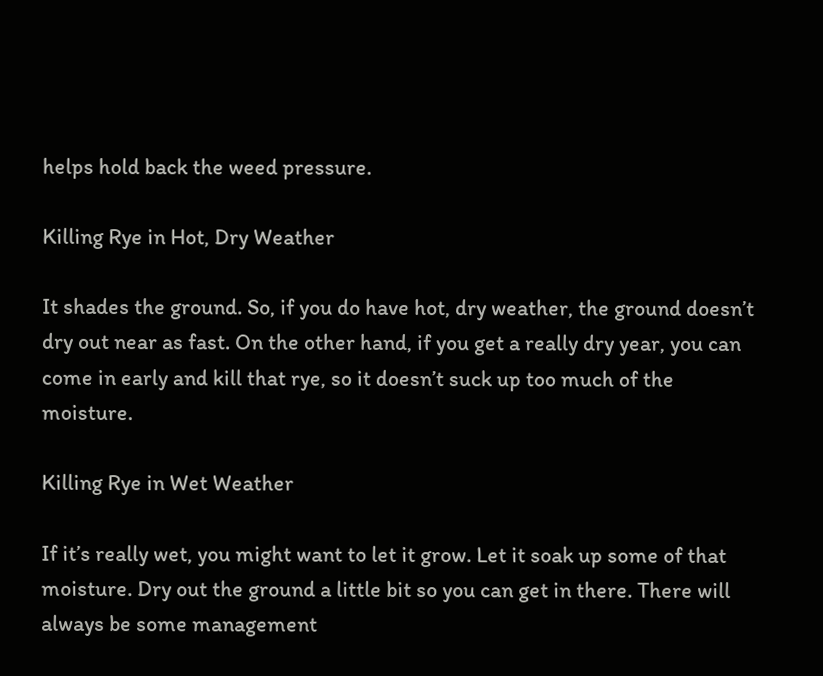helps hold back the weed pressure.

Killing Rye in Hot, Dry Weather

It shades the ground. So, if you do have hot, dry weather, the ground doesn’t dry out near as fast. On the other hand, if you get a really dry year, you can come in early and kill that rye, so it doesn’t suck up too much of the moisture.

Killing Rye in Wet Weather

If it’s really wet, you might want to let it grow. Let it soak up some of that moisture. Dry out the ground a little bit so you can get in there. There will always be some management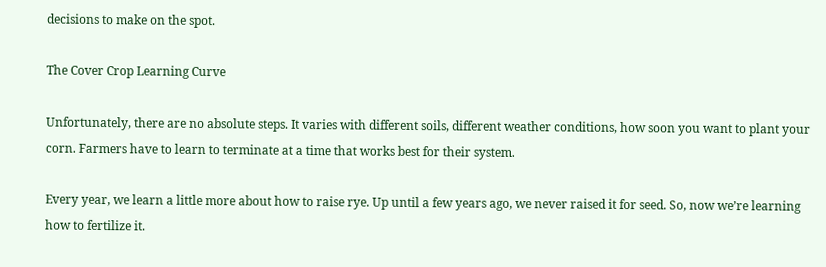decisions to make on the spot.

The Cover Crop Learning Curve

Unfortunately, there are no absolute steps. It varies with different soils, different weather conditions, how soon you want to plant your corn. Farmers have to learn to terminate at a time that works best for their system.

Every year, we learn a little more about how to raise rye. Up until a few years ago, we never raised it for seed. So, now we’re learning how to fertilize it.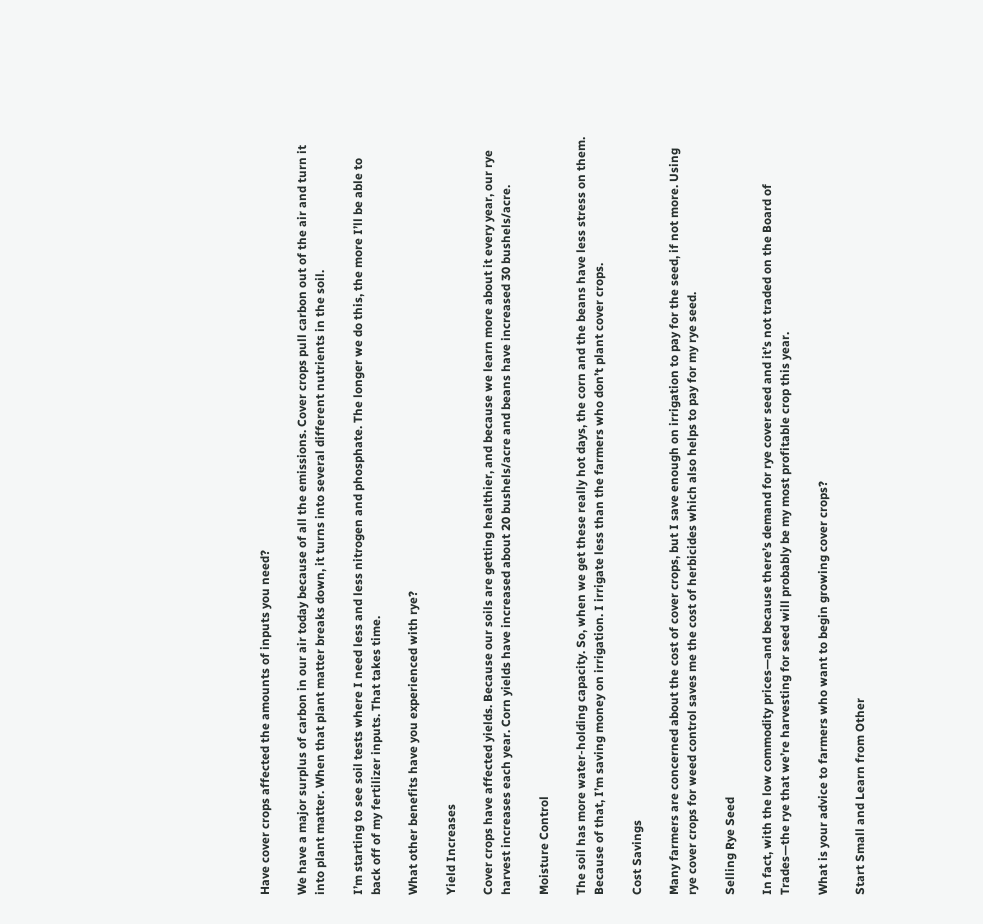Have cover crops affected the amounts of inputs you need?

We have a major surplus of carbon in our air today because of all the emissions. Cover crops pull carbon out of the air and turn it into plant matter. When that plant matter breaks down, it turns into several different nutrients in the soil.

I’m starting to see soil tests where I need less and less nitrogen and phosphate. The longer we do this, the more I’ll be able to back off of my fertilizer inputs. That takes time.

What other benefits have you experienced with rye?

Yield Increases

Cover crops have affected yields. Because our soils are getting healthier, and because we learn more about it every year, our rye harvest increases each year. Corn yields have increased about 20 bushels/acre and beans have increased 30 bushels/acre.

Moisture Control

The soil has more water-holding capacity. So, when we get these really hot days, the corn and the beans have less stress on them. Because of that, I’m saving money on irrigation. I irrigate less than the farmers who don’t plant cover crops.

Cost Savings

Many farmers are concerned about the cost of cover crops, but I save enough on irrigation to pay for the seed, if not more. Using rye cover crops for weed control saves me the cost of herbicides which also helps to pay for my rye seed.

Selling Rye Seed

In fact, with the low commodity prices—and because there’s demand for rye cover seed and it’s not traded on the Board of Trades—the rye that we’re harvesting for seed will probably be my most profitable crop this year.

What is your advice to farmers who want to begin growing cover crops?

Start Small and Learn from Other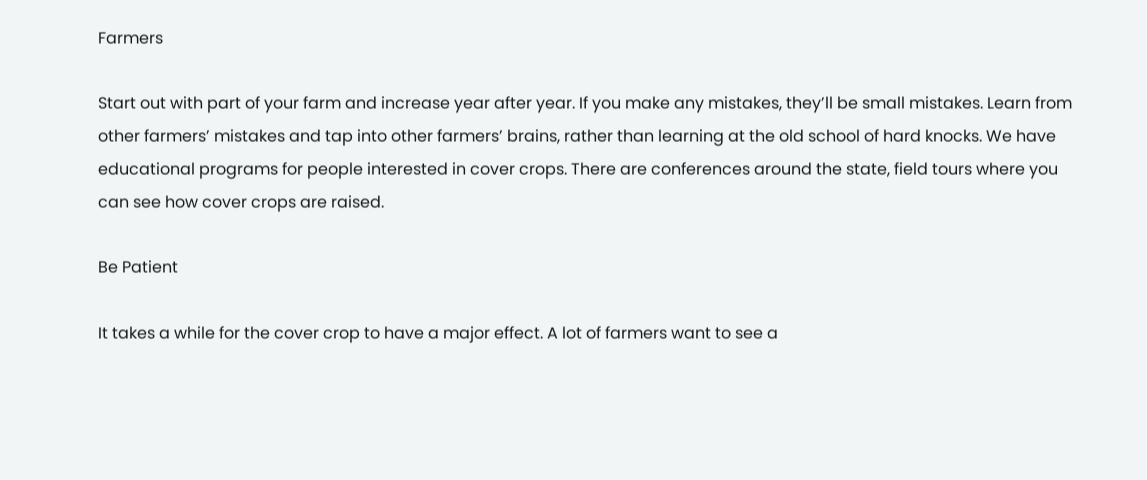Farmers

Start out with part of your farm and increase year after year. If you make any mistakes, they’ll be small mistakes. Learn from other farmers’ mistakes and tap into other farmers’ brains, rather than learning at the old school of hard knocks. We have educational programs for people interested in cover crops. There are conferences around the state, field tours where you can see how cover crops are raised.

Be Patient

It takes a while for the cover crop to have a major effect. A lot of farmers want to see a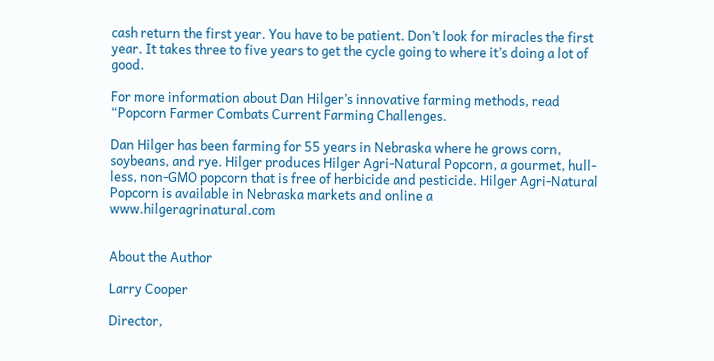cash return the first year. You have to be patient. Don’t look for miracles the first year. It takes three to five years to get the cycle going to where it’s doing a lot of good.

For more information about Dan Hilger’s innovative farming methods, read “Popcorn Farmer Combats Current Farming Challenges.

Dan Hilger has been farming for 55 years in Nebraska where he grows corn, soybeans, and rye. Hilger produces Hilger Agri-Natural Popcorn, a gourmet, hull-less, non-GMO popcorn that is free of herbicide and pesticide. Hilger Agri-Natural Popcorn is available in Nebraska markets and online a www.hilgeragrinatural.com


About the Author

Larry Cooper

Director,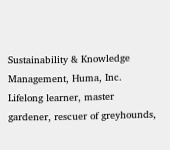Sustainability & Knowledge Management, Huma, Inc. Lifelong learner, master gardener, rescuer of greyhounds,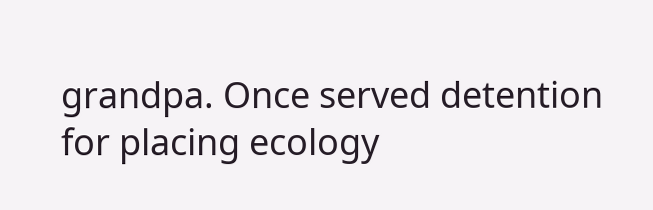grandpa. Once served detention for placing ecology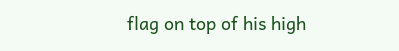flag on top of his high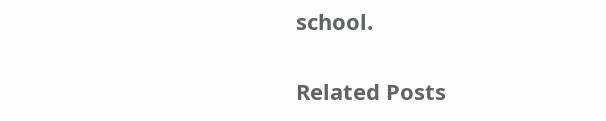school.

Related Posts